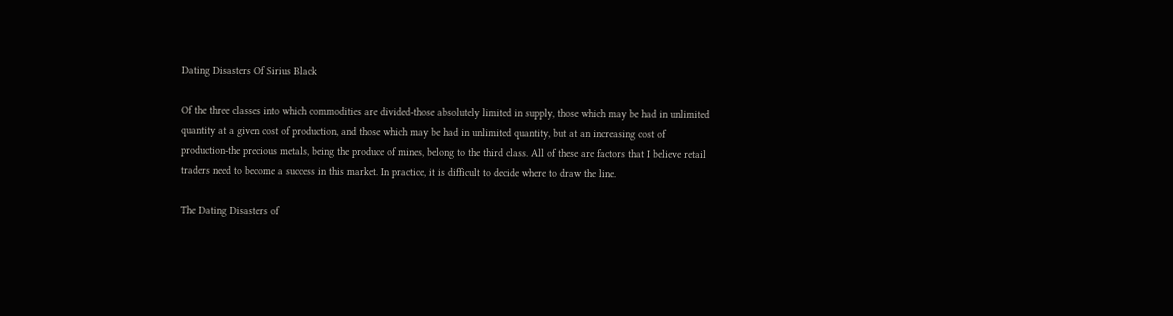Dating Disasters Of Sirius Black

Of the three classes into which commodities are divided-those absolutely limited in supply, those which may be had in unlimited quantity at a given cost of production, and those which may be had in unlimited quantity, but at an increasing cost of production-the precious metals, being the produce of mines, belong to the third class. All of these are factors that I believe retail traders need to become a success in this market. In practice, it is difficult to decide where to draw the line.

The Dating Disasters of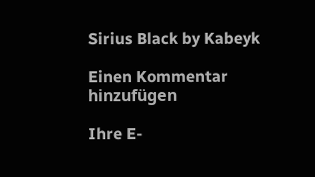Sirius Black by Kabeyk

Einen Kommentar hinzufügen

Ihre E-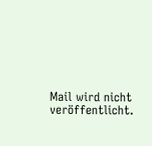Mail wird nicht veröffentlicht.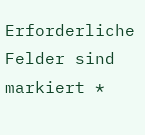Erforderliche Felder sind markiert *